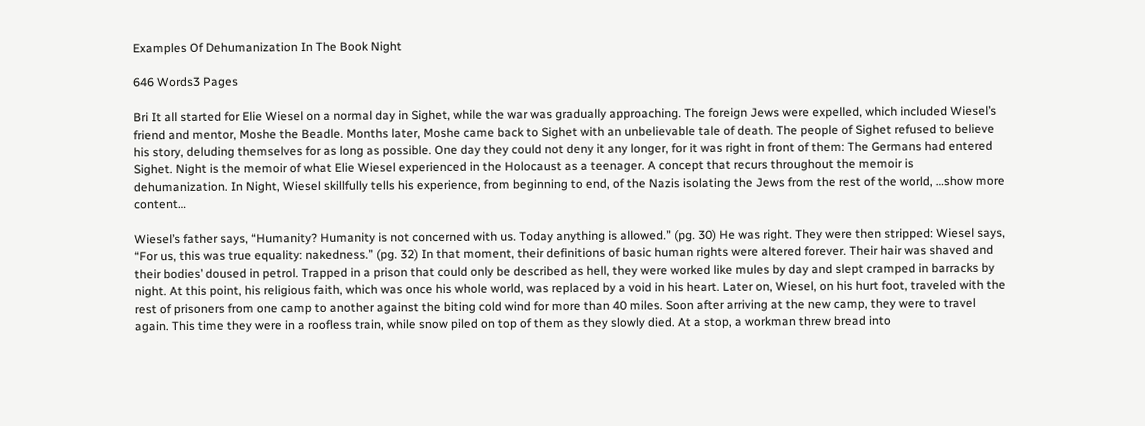Examples Of Dehumanization In The Book Night

646 Words3 Pages

Bri It all started for Elie Wiesel on a normal day in Sighet, while the war was gradually approaching. The foreign Jews were expelled, which included Wiesel’s friend and mentor, Moshe the Beadle. Months later, Moshe came back to Sighet with an unbelievable tale of death. The people of Sighet refused to believe his story, deluding themselves for as long as possible. One day they could not deny it any longer, for it was right in front of them: The Germans had entered Sighet. Night is the memoir of what Elie Wiesel experienced in the Holocaust as a teenager. A concept that recurs throughout the memoir is dehumanization. In Night, Wiesel skillfully tells his experience, from beginning to end, of the Nazis isolating the Jews from the rest of the world, …show more content…

Wiesel’s father says, “Humanity? Humanity is not concerned with us. Today anything is allowed.” (pg. 30) He was right. They were then stripped: Wiesel says, “For us, this was true equality: nakedness.” (pg. 32) In that moment, their definitions of basic human rights were altered forever. Their hair was shaved and their bodies’ doused in petrol. Trapped in a prison that could only be described as hell, they were worked like mules by day and slept cramped in barracks by night. At this point, his religious faith, which was once his whole world, was replaced by a void in his heart. Later on, Wiesel, on his hurt foot, traveled with the rest of prisoners from one camp to another against the biting cold wind for more than 40 miles. Soon after arriving at the new camp, they were to travel again. This time they were in a roofless train, while snow piled on top of them as they slowly died. At a stop, a workman threw bread into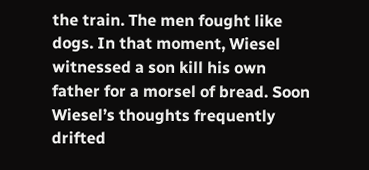the train. The men fought like dogs. In that moment, Wiesel witnessed a son kill his own father for a morsel of bread. Soon Wiesel’s thoughts frequently drifted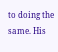to doing the same. His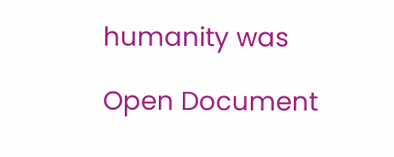humanity was

Open Document